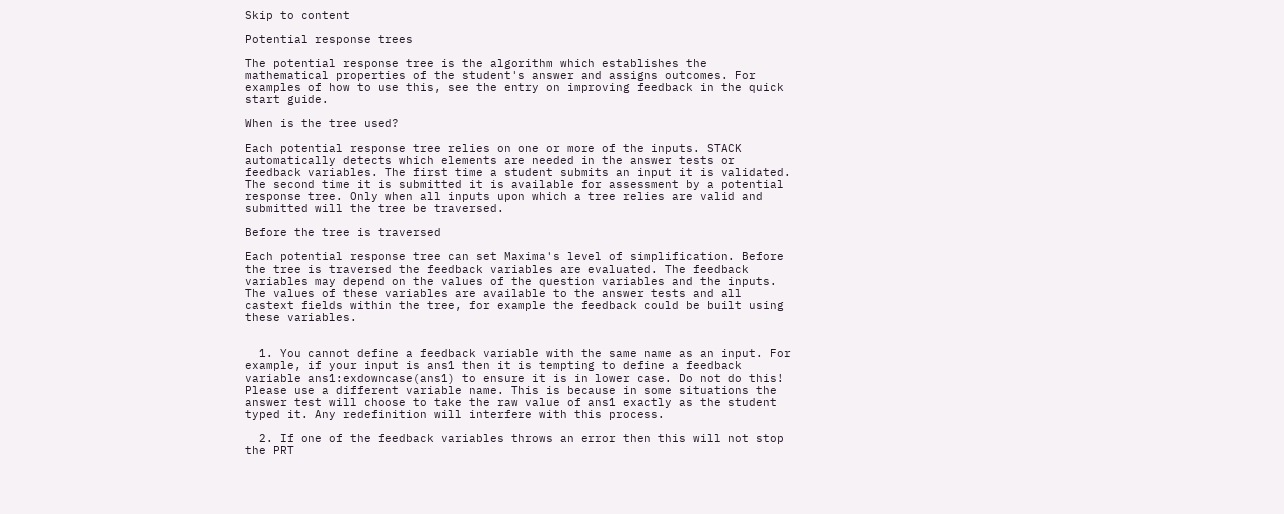Skip to content

Potential response trees

The potential response tree is the algorithm which establishes the mathematical properties of the student's answer and assigns outcomes. For examples of how to use this, see the entry on improving feedback in the quick start guide.

When is the tree used?

Each potential response tree relies on one or more of the inputs. STACK automatically detects which elements are needed in the answer tests or feedback variables. The first time a student submits an input it is validated. The second time it is submitted it is available for assessment by a potential response tree. Only when all inputs upon which a tree relies are valid and submitted will the tree be traversed.

Before the tree is traversed

Each potential response tree can set Maxima's level of simplification. Before the tree is traversed the feedback variables are evaluated. The feedback variables may depend on the values of the question variables and the inputs. The values of these variables are available to the answer tests and all castext fields within the tree, for example the feedback could be built using these variables.


  1. You cannot define a feedback variable with the same name as an input. For example, if your input is ans1 then it is tempting to define a feedback variable ans1:exdowncase(ans1) to ensure it is in lower case. Do not do this! Please use a different variable name. This is because in some situations the answer test will choose to take the raw value of ans1 exactly as the student typed it. Any redefinition will interfere with this process.

  2. If one of the feedback variables throws an error then this will not stop the PRT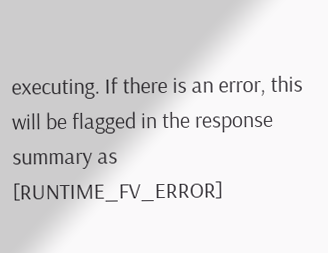executing. If there is an error, this will be flagged in the response summary as [RUNTIME_FV_ERROR]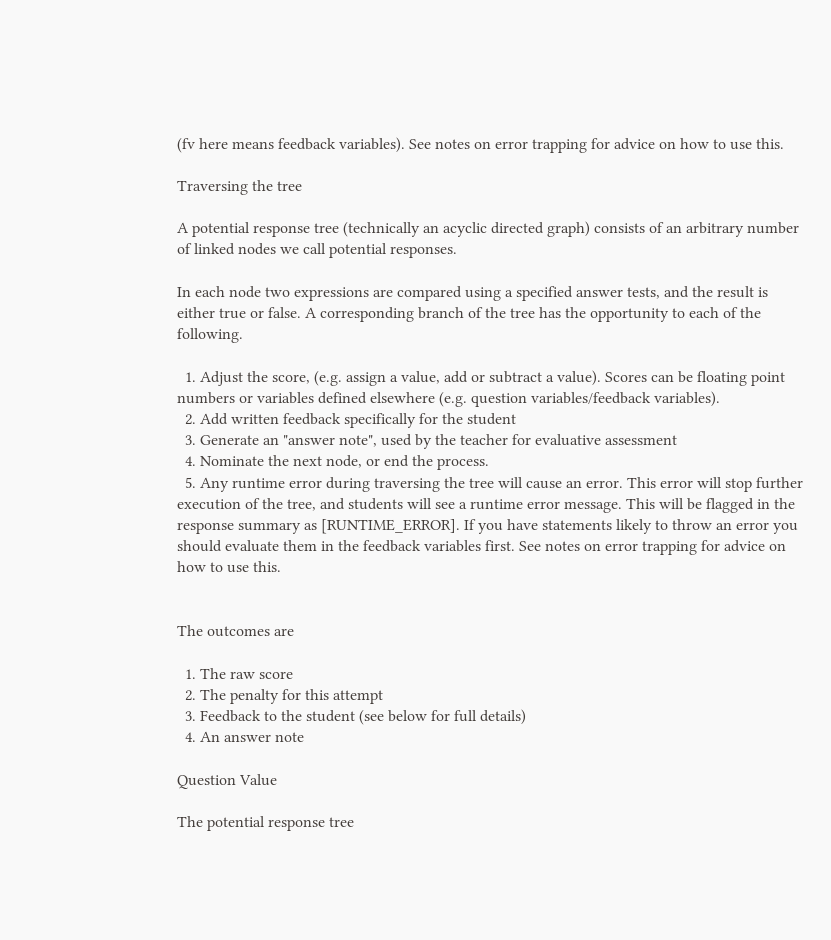(fv here means feedback variables). See notes on error trapping for advice on how to use this.

Traversing the tree

A potential response tree (technically an acyclic directed graph) consists of an arbitrary number of linked nodes we call potential responses.

In each node two expressions are compared using a specified answer tests, and the result is either true or false. A corresponding branch of the tree has the opportunity to each of the following.

  1. Adjust the score, (e.g. assign a value, add or subtract a value). Scores can be floating point numbers or variables defined elsewhere (e.g. question variables/feedback variables).
  2. Add written feedback specifically for the student
  3. Generate an "answer note", used by the teacher for evaluative assessment
  4. Nominate the next node, or end the process.
  5. Any runtime error during traversing the tree will cause an error. This error will stop further execution of the tree, and students will see a runtime error message. This will be flagged in the response summary as [RUNTIME_ERROR]. If you have statements likely to throw an error you should evaluate them in the feedback variables first. See notes on error trapping for advice on how to use this.


The outcomes are

  1. The raw score
  2. The penalty for this attempt
  3. Feedback to the student (see below for full details)
  4. An answer note

Question Value

The potential response tree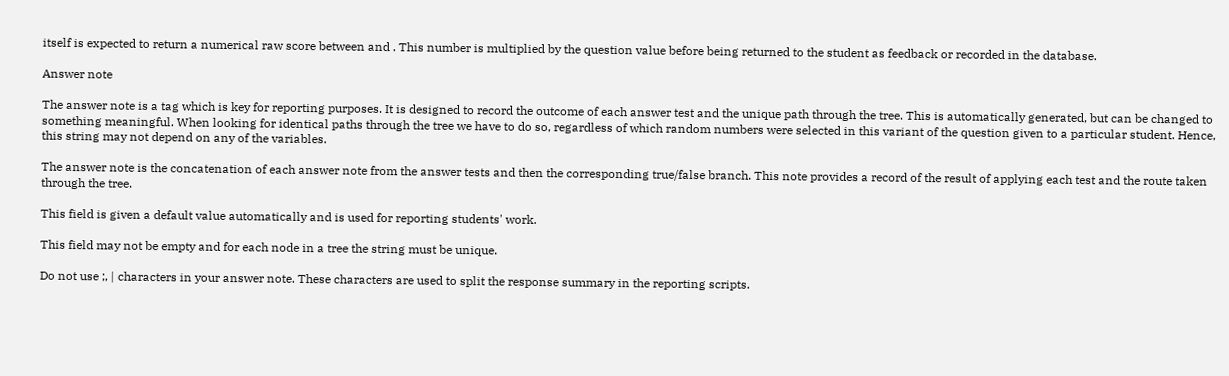itself is expected to return a numerical raw score between and . This number is multiplied by the question value before being returned to the student as feedback or recorded in the database.

Answer note

The answer note is a tag which is key for reporting purposes. It is designed to record the outcome of each answer test and the unique path through the tree. This is automatically generated, but can be changed to something meaningful. When looking for identical paths through the tree we have to do so, regardless of which random numbers were selected in this variant of the question given to a particular student. Hence, this string may not depend on any of the variables.

The answer note is the concatenation of each answer note from the answer tests and then the corresponding true/false branch. This note provides a record of the result of applying each test and the route taken through the tree.

This field is given a default value automatically and is used for reporting students' work.

This field may not be empty and for each node in a tree the string must be unique.

Do not use ;, | characters in your answer note. These characters are used to split the response summary in the reporting scripts.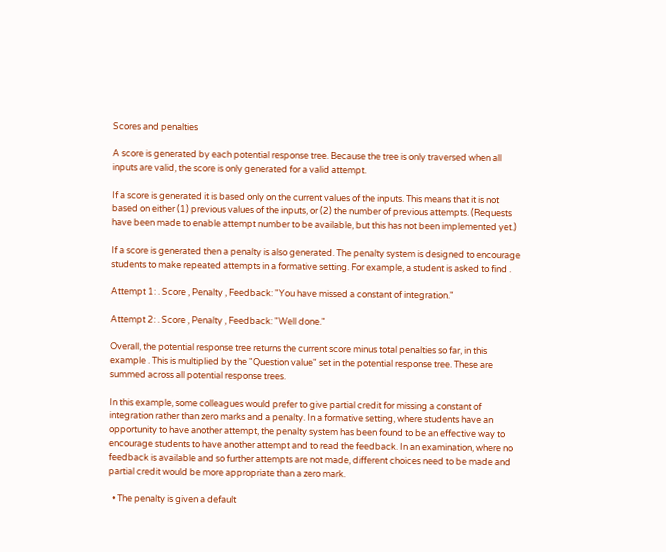Scores and penalties

A score is generated by each potential response tree. Because the tree is only traversed when all inputs are valid, the score is only generated for a valid attempt.

If a score is generated it is based only on the current values of the inputs. This means that it is not based on either (1) previous values of the inputs, or (2) the number of previous attempts. (Requests have been made to enable attempt number to be available, but this has not been implemented yet.)

If a score is generated then a penalty is also generated. The penalty system is designed to encourage students to make repeated attempts in a formative setting. For example, a student is asked to find .

Attempt 1: . Score , Penalty , Feedback: "You have missed a constant of integration."

Attempt 2: . Score , Penalty , Feedback: "Well done."

Overall, the potential response tree returns the current score minus total penalties so far, in this example . This is multiplied by the "Question value" set in the potential response tree. These are summed across all potential response trees.

In this example, some colleagues would prefer to give partial credit for missing a constant of integration rather than zero marks and a penalty. In a formative setting, where students have an opportunity to have another attempt, the penalty system has been found to be an effective way to encourage students to have another attempt and to read the feedback. In an examination, where no feedback is available and so further attempts are not made, different choices need to be made and partial credit would be more appropriate than a zero mark.

  • The penalty is given a default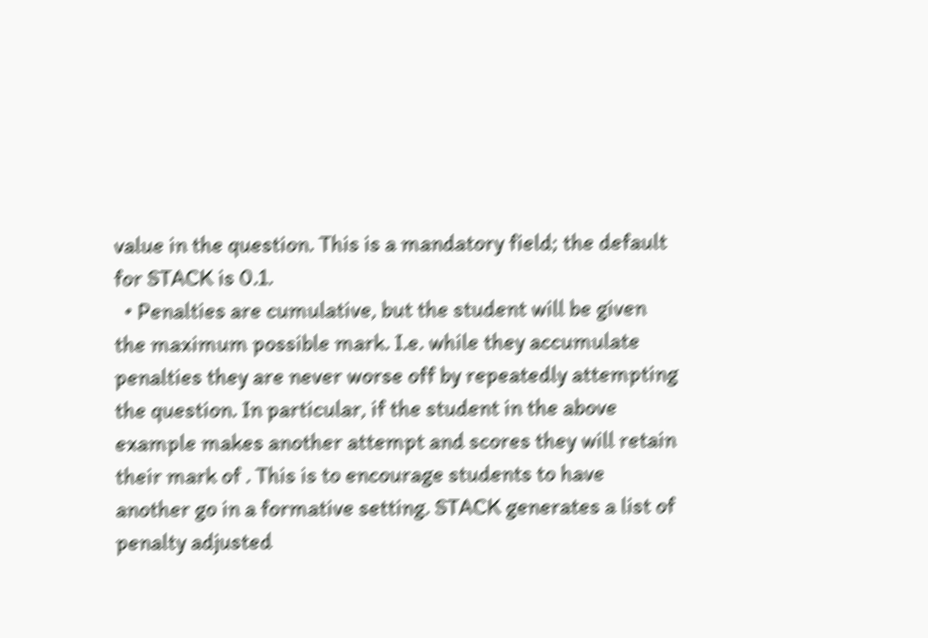value in the question. This is a mandatory field; the default for STACK is 0.1.
  • Penalties are cumulative, but the student will be given the maximum possible mark. I.e. while they accumulate penalties they are never worse off by repeatedly attempting the question. In particular, if the student in the above example makes another attempt and scores they will retain their mark of . This is to encourage students to have another go in a formative setting. STACK generates a list of penalty adjusted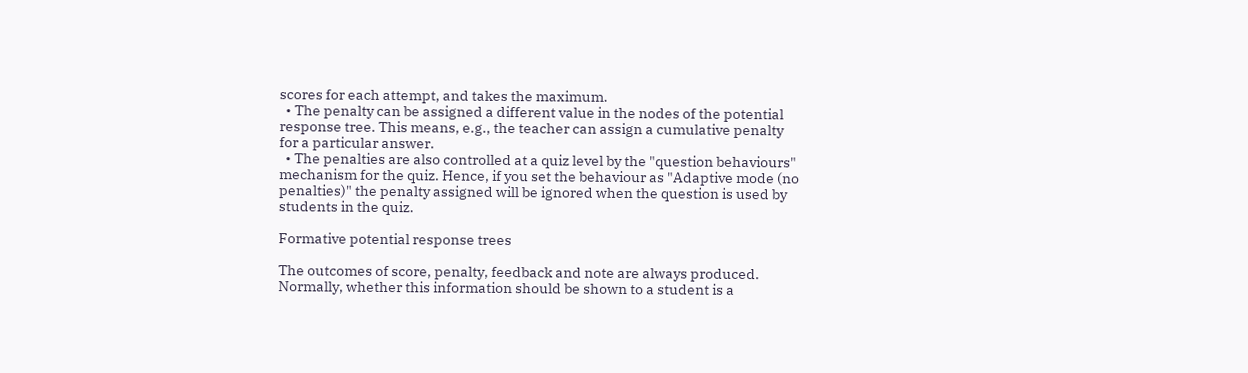scores for each attempt, and takes the maximum.
  • The penalty can be assigned a different value in the nodes of the potential response tree. This means, e.g., the teacher can assign a cumulative penalty for a particular answer.
  • The penalties are also controlled at a quiz level by the "question behaviours" mechanism for the quiz. Hence, if you set the behaviour as "Adaptive mode (no penalties)" the penalty assigned will be ignored when the question is used by students in the quiz.

Formative potential response trees

The outcomes of score, penalty, feedback and note are always produced. Normally, whether this information should be shown to a student is a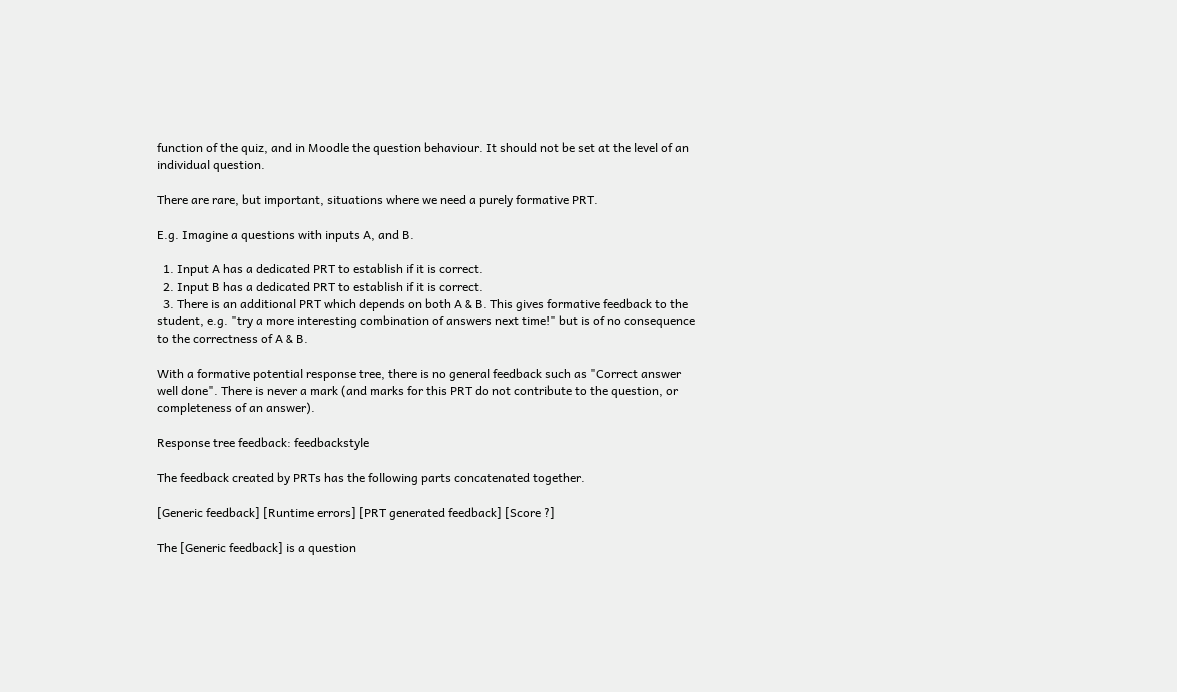function of the quiz, and in Moodle the question behaviour. It should not be set at the level of an individual question.

There are rare, but important, situations where we need a purely formative PRT.

E.g. Imagine a questions with inputs A, and B.

  1. Input A has a dedicated PRT to establish if it is correct.
  2. Input B has a dedicated PRT to establish if it is correct.
  3. There is an additional PRT which depends on both A & B. This gives formative feedback to the student, e.g. "try a more interesting combination of answers next time!" but is of no consequence to the correctness of A & B.

With a formative potential response tree, there is no general feedback such as "Correct answer well done". There is never a mark (and marks for this PRT do not contribute to the question, or completeness of an answer).

Response tree feedback: feedbackstyle

The feedback created by PRTs has the following parts concatenated together.

[Generic feedback] [Runtime errors] [PRT generated feedback] [Score ?]

The [Generic feedback] is a question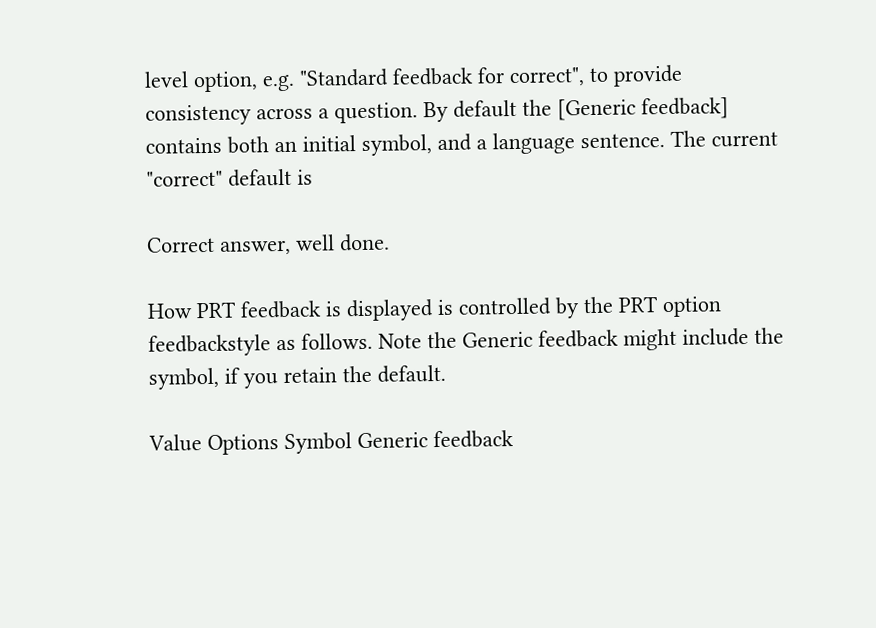level option, e.g. "Standard feedback for correct", to provide consistency across a question. By default the [Generic feedback] contains both an initial symbol, and a language sentence. The current "correct" default is

Correct answer, well done.

How PRT feedback is displayed is controlled by the PRT option feedbackstyle as follows. Note the Generic feedback might include the symbol, if you retain the default.

Value Options Symbol Generic feedback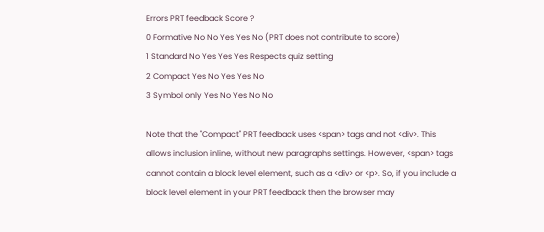Errors PRT feedback Score ?
0 Formative No No Yes Yes No (PRT does not contribute to score)
1 Standard No Yes Yes Yes Respects quiz setting
2 Compact Yes No Yes Yes No
3 Symbol only Yes No Yes No No

Note that the "Compact" PRT feedback uses <span> tags and not <div>. This allows inclusion inline, without new paragraphs settings. However, <span> tags cannot contain a block level element, such as a <div> or <p>. So, if you include a block level element in your PRT feedback then the browser may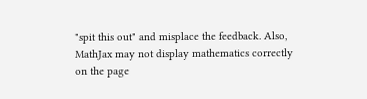"spit this out" and misplace the feedback. Also, MathJax may not display mathematics correctly on the page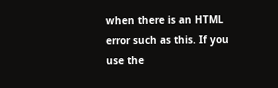when there is an HTML error such as this. If you use the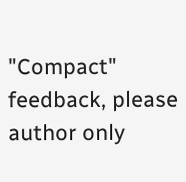"Compact" feedback, please author only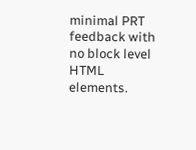minimal PRT feedback with no block level HTML elements.